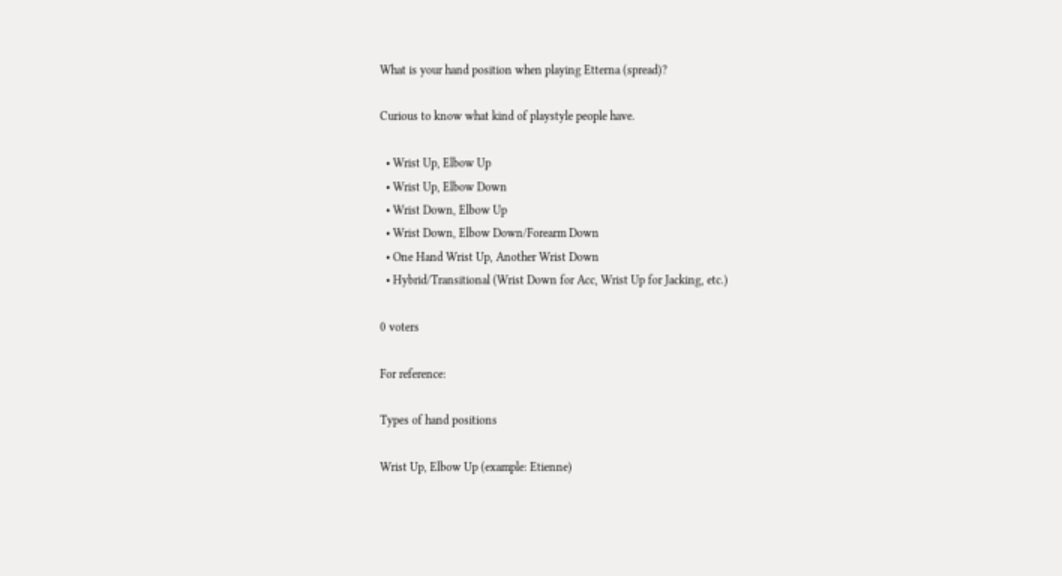What is your hand position when playing Etterna (spread)?

Curious to know what kind of playstyle people have.

  • Wrist Up, Elbow Up
  • Wrist Up, Elbow Down
  • Wrist Down, Elbow Up
  • Wrist Down, Elbow Down/Forearm Down
  • One Hand Wrist Up, Another Wrist Down
  • Hybrid/Transitional (Wrist Down for Acc, Wrist Up for Jacking, etc.)

0 voters

For reference:

Types of hand positions

Wrist Up, Elbow Up (example: Etienne)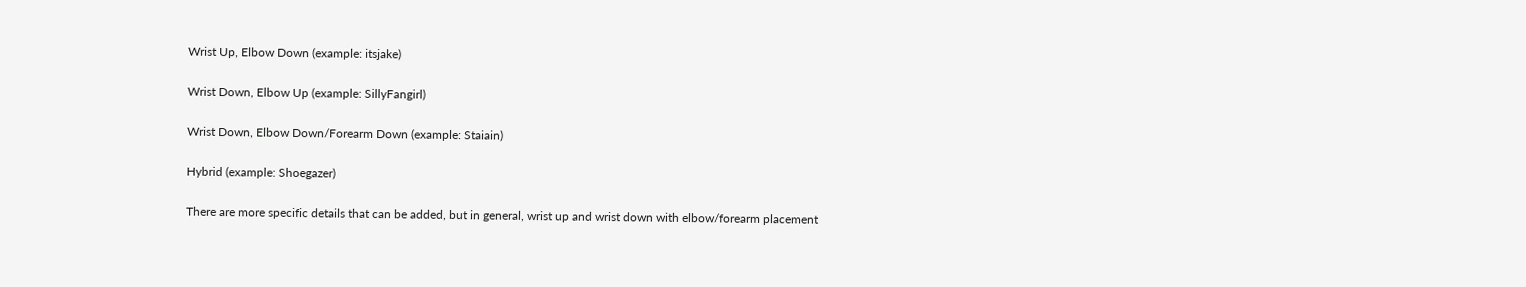Wrist Up, Elbow Down (example: itsjake)

Wrist Down, Elbow Up (example: SillyFangirl)

Wrist Down, Elbow Down/Forearm Down (example: Staiain)

Hybrid (example: Shoegazer)

There are more specific details that can be added, but in general, wrist up and wrist down with elbow/forearm placement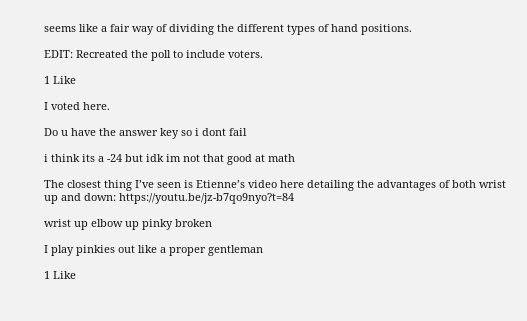seems like a fair way of dividing the different types of hand positions.

EDIT: Recreated the poll to include voters.

1 Like

I voted here.

Do u have the answer key so i dont fail

i think its a -24 but idk im not that good at math

The closest thing I’ve seen is Etienne’s video here detailing the advantages of both wrist up and down: https://youtu.be/jz-b7qo9nyo?t=84

wrist up elbow up pinky broken

I play pinkies out like a proper gentleman

1 Like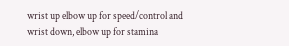wrist up elbow up for speed/control and wrist down, elbow up for stamina